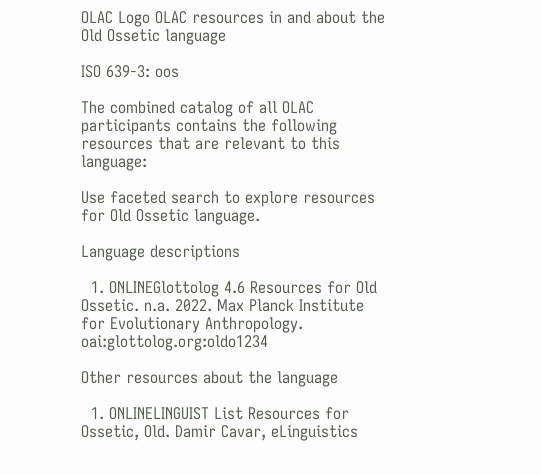OLAC Logo OLAC resources in and about the Old Ossetic language

ISO 639-3: oos

The combined catalog of all OLAC participants contains the following resources that are relevant to this language:

Use faceted search to explore resources for Old Ossetic language.

Language descriptions

  1. ONLINEGlottolog 4.6 Resources for Old Ossetic. n.a. 2022. Max Planck Institute for Evolutionary Anthropology. oai:glottolog.org:oldo1234

Other resources about the language

  1. ONLINELINGUIST List Resources for Ossetic, Old. Damir Cavar, eLinguistics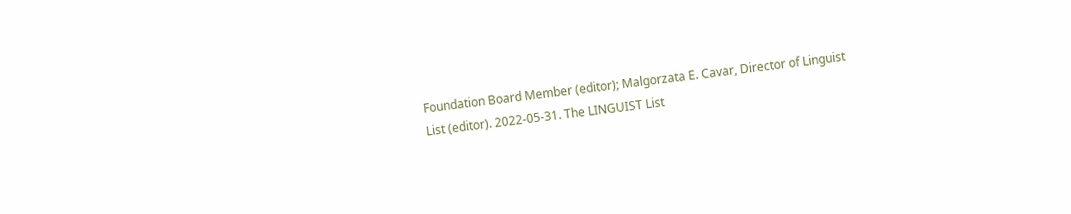Foundation Board Member (editor); Malgorzata E. Cavar, Director of Linguist List (editor). 2022-05-31. The LINGUIST List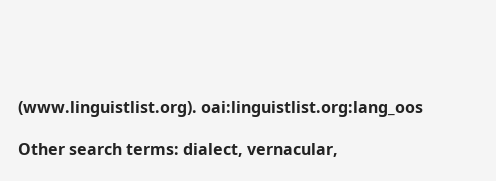(www.linguistlist.org). oai:linguistlist.org:lang_oos

Other search terms: dialect, vernacular,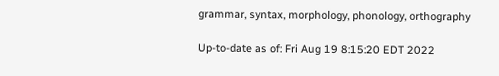grammar, syntax, morphology, phonology, orthography

Up-to-date as of: Fri Aug 19 8:15:20 EDT 2022